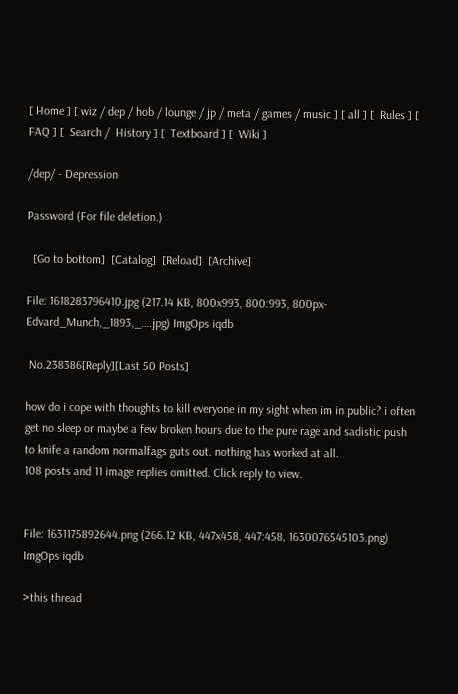[ Home ] [ wiz / dep / hob / lounge / jp / meta / games / music ] [ all ] [  Rules ] [  FAQ ] [  Search /  History ] [  Textboard ] [  Wiki ]

/dep/ - Depression

Password (For file deletion.)

  [Go to bottom]  [Catalog]  [Reload]  [Archive]

File: 1618283796410.jpg (217.14 KB, 800x993, 800:993, 800px-Edvard_Munch,_1893,_….jpg) ImgOps iqdb

 No.238386[Reply][Last 50 Posts]

how do i cope with thoughts to kill everyone in my sight when im in public? i often get no sleep or maybe a few broken hours due to the pure rage and sadistic push to knife a random normalfags guts out. nothing has worked at all.
108 posts and 11 image replies omitted. Click reply to view.


File: 1631175892644.png (266.12 KB, 447x458, 447:458, 1630076545103.png) ImgOps iqdb

>this thread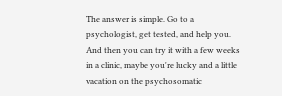The answer is simple. Go to a psychologist, get tested, and help you. And then you can try it with a few weeks in a clinic, maybe you're lucky and a little vacation on the psychosomatic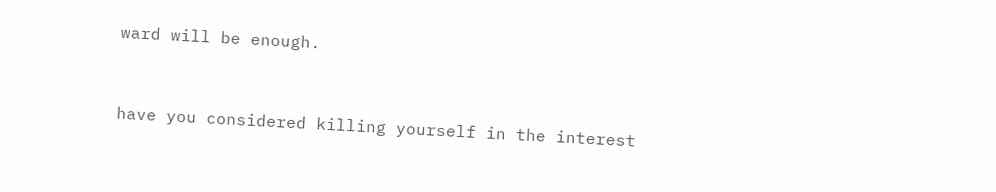ward will be enough.


have you considered killing yourself in the interest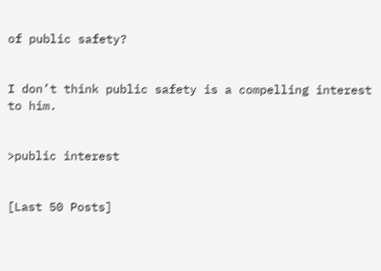of public safety?


I don’t think public safety is a compelling interest to him.


>public interest


[Last 50 Posts]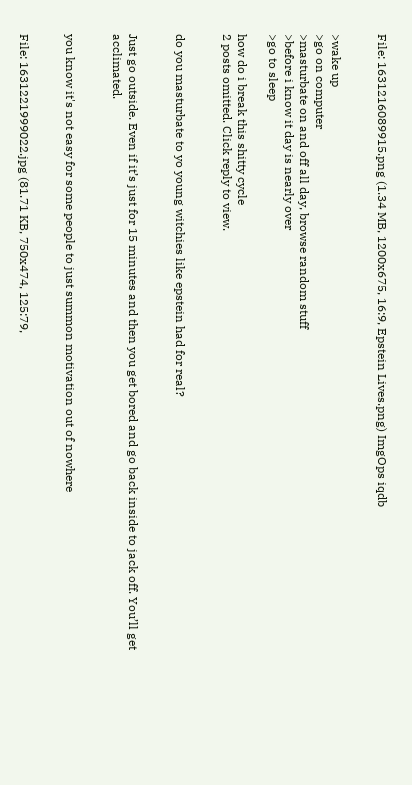File: 1631216089915.png (1.34 MB, 1200x675, 16:9, Epstein Lives.png) ImgOps iqdb


>wake up
>go on computer
>masturbate on and off all day, browse random stuff
>before i know it day is nearly over
>go to sleep

how do i break this shitty cycle
2 posts omitted. Click reply to view.


do you masturbate to yo young witchies like epstein had for real?


Just go outside. Even if it’s just for 15 minutes and then you get bored and go back inside to jack off. You’ll get acclimated.


you know it's not easy for some people to just summon motivation out of nowhere


File: 1631221999022.jpg (81.71 KB, 750x474, 125:79,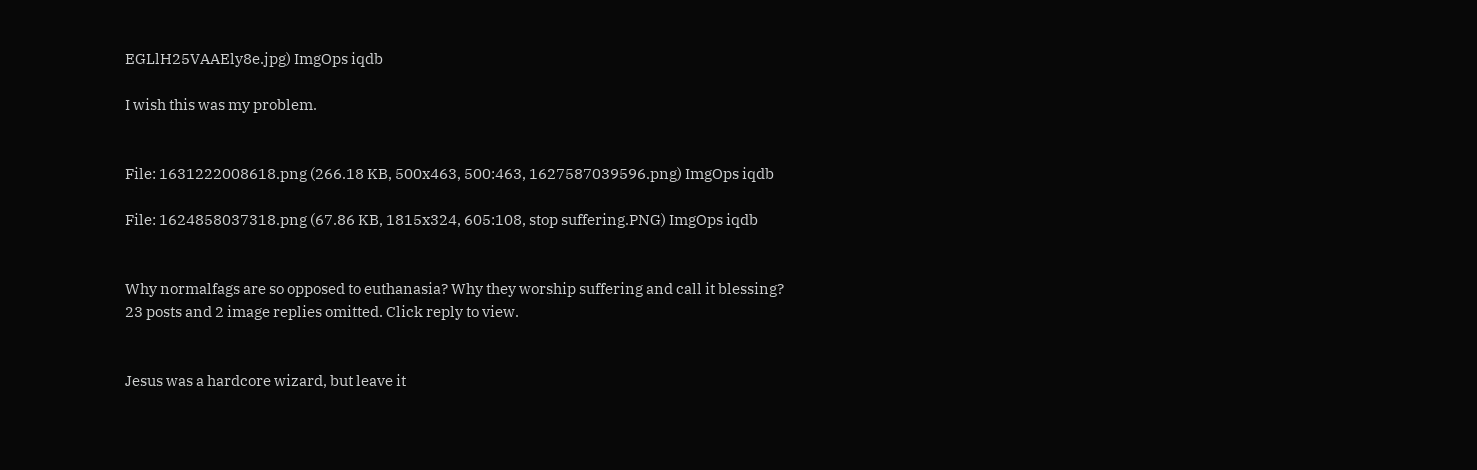EGLlH25VAAEly8e.jpg) ImgOps iqdb

I wish this was my problem.


File: 1631222008618.png (266.18 KB, 500x463, 500:463, 1627587039596.png) ImgOps iqdb

File: 1624858037318.png (67.86 KB, 1815x324, 605:108, stop suffering.PNG) ImgOps iqdb


Why normalfags are so opposed to euthanasia? Why they worship suffering and call it blessing?
23 posts and 2 image replies omitted. Click reply to view.


Jesus was a hardcore wizard, but leave it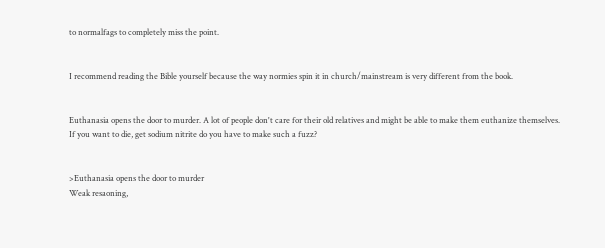to normalfags to completely miss the point.


I recommend reading the Bible yourself because the way normies spin it in church/mainstream is very different from the book.


Euthanasia opens the door to murder. A lot of people don't care for their old relatives and might be able to make them euthanize themselves.
If you want to die, get sodium nitrite do you have to make such a fuzz?


>Euthanasia opens the door to murder
Weak resaoning,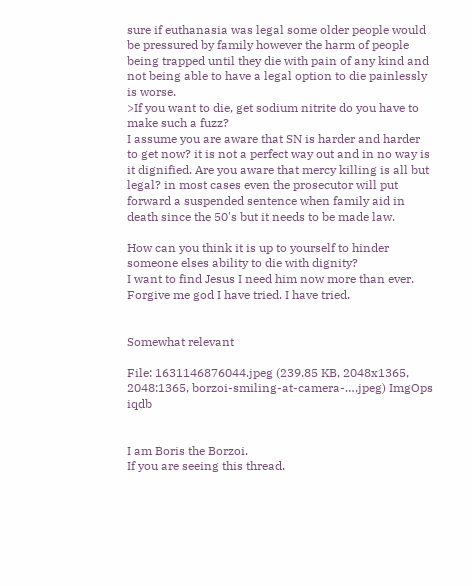sure if euthanasia was legal some older people would be pressured by family however the harm of people being trapped until they die with pain of any kind and not being able to have a legal option to die painlessly is worse.
>If you want to die, get sodium nitrite do you have to make such a fuzz?
I assume you are aware that SN is harder and harder to get now? it is not a perfect way out and in no way is it dignified. Are you aware that mercy killing is all but legal? in most cases even the prosecutor will put forward a suspended sentence when family aid in death since the 50's but it needs to be made law.

How can you think it is up to yourself to hinder someone elses ability to die with dignity?
I want to find Jesus I need him now more than ever. Forgive me god I have tried. I have tried.


Somewhat relevant

File: 1631146876044.jpeg (239.85 KB, 2048x1365, 2048:1365, borzoi-smiling-at-camera-….jpeg) ImgOps iqdb


I am Boris the Borzoi.
If you are seeing this thread.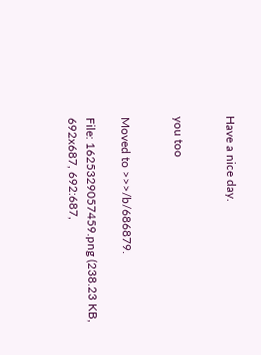Have a nice day.


you too


Moved to >>>/b/686879.

File: 1625329057459.png (238.23 KB, 692x687, 692:687,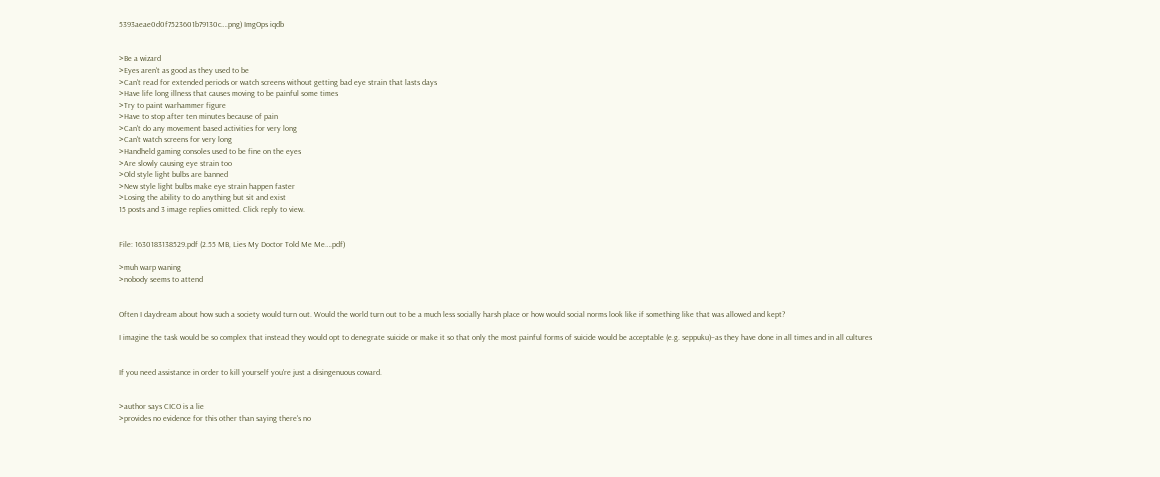5393aeae0d0f7523601b79130c….png) ImgOps iqdb


>Be a wizard
>Eyes aren't as good as they used to be
>Can't read for extended periods or watch screens without getting bad eye strain that lasts days
>Have life long illness that causes moving to be painful some times
>Try to paint warhammer figure
>Have to stop after ten minutes because of pain
>Can't do any movement based activities for very long
>Can't watch screens for very long
>Handheld gaming consoles used to be fine on the eyes
>Are slowly causing eye strain too
>Old style light bulbs are banned
>New style light bulbs make eye strain happen faster
>Losing the ability to do anything but sit and exist
15 posts and 3 image replies omitted. Click reply to view.


File: 1630183138529.pdf (2.55 MB, Lies My Doctor Told Me Me….pdf)

>muh warp waning
>nobody seems to attend


Often I daydream about how such a society would turn out. Would the world turn out to be a much less socially harsh place or how would social norms look like if something like that was allowed and kept?

I imagine the task would be so complex that instead they would opt to denegrate suicide or make it so that only the most painful forms of suicide would be acceptable (e.g. seppuku)–as they have done in all times and in all cultures


If you need assistance in order to kill yourself you're just a disingenuous coward.


>author says CICO is a lie
>provides no evidence for this other than saying there's no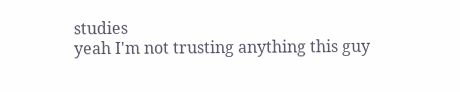studies
yeah I'm not trusting anything this guy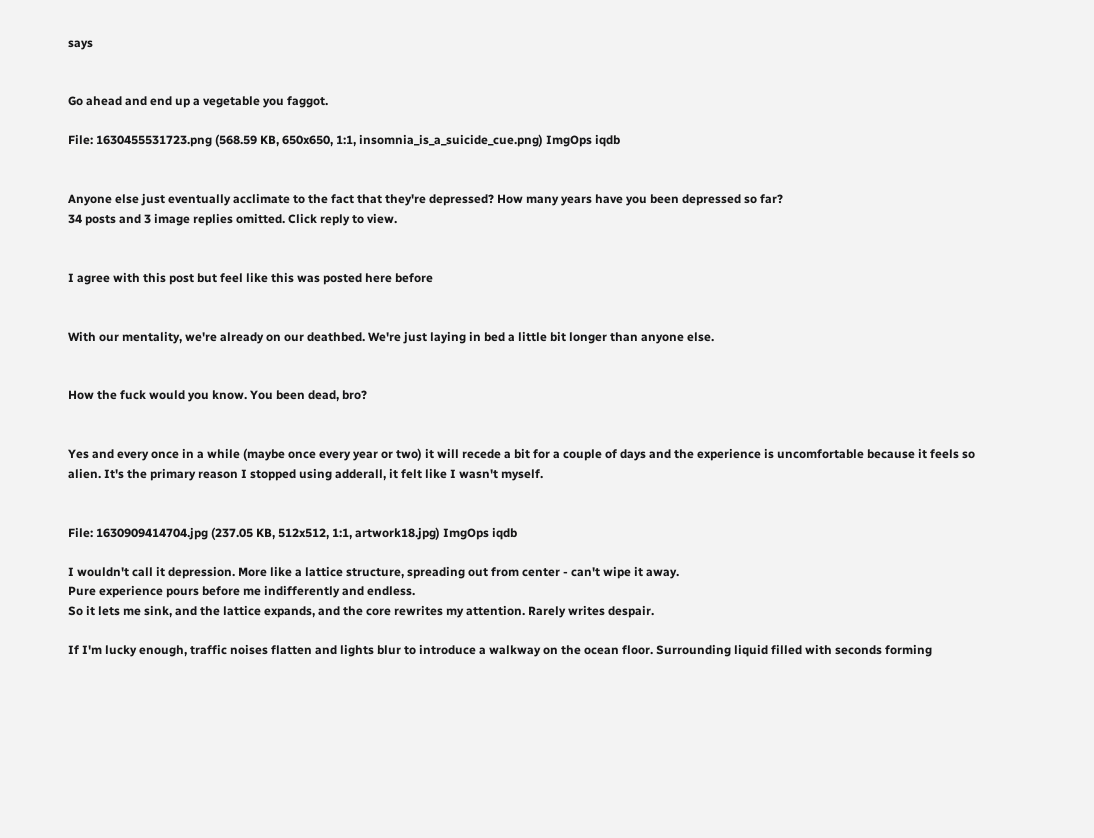says


Go ahead and end up a vegetable you faggot.

File: 1630455531723.png (568.59 KB, 650x650, 1:1, insomnia_is_a_suicide_cue.png) ImgOps iqdb


Anyone else just eventually acclimate to the fact that they're depressed? How many years have you been depressed so far?
34 posts and 3 image replies omitted. Click reply to view.


I agree with this post but feel like this was posted here before


With our mentality, we're already on our deathbed. We're just laying in bed a little bit longer than anyone else.


How the fuck would you know. You been dead, bro?


Yes and every once in a while (maybe once every year or two) it will recede a bit for a couple of days and the experience is uncomfortable because it feels so alien. It's the primary reason I stopped using adderall, it felt like I wasn't myself.


File: 1630909414704.jpg (237.05 KB, 512x512, 1:1, artwork18.jpg) ImgOps iqdb

I wouldn't call it depression. More like a lattice structure, spreading out from center - can't wipe it away.
Pure experience pours before me indifferently and endless.
So it lets me sink, and the lattice expands, and the core rewrites my attention. Rarely writes despair.

If I'm lucky enough, traffic noises flatten and lights blur to introduce a walkway on the ocean floor. Surrounding liquid filled with seconds forming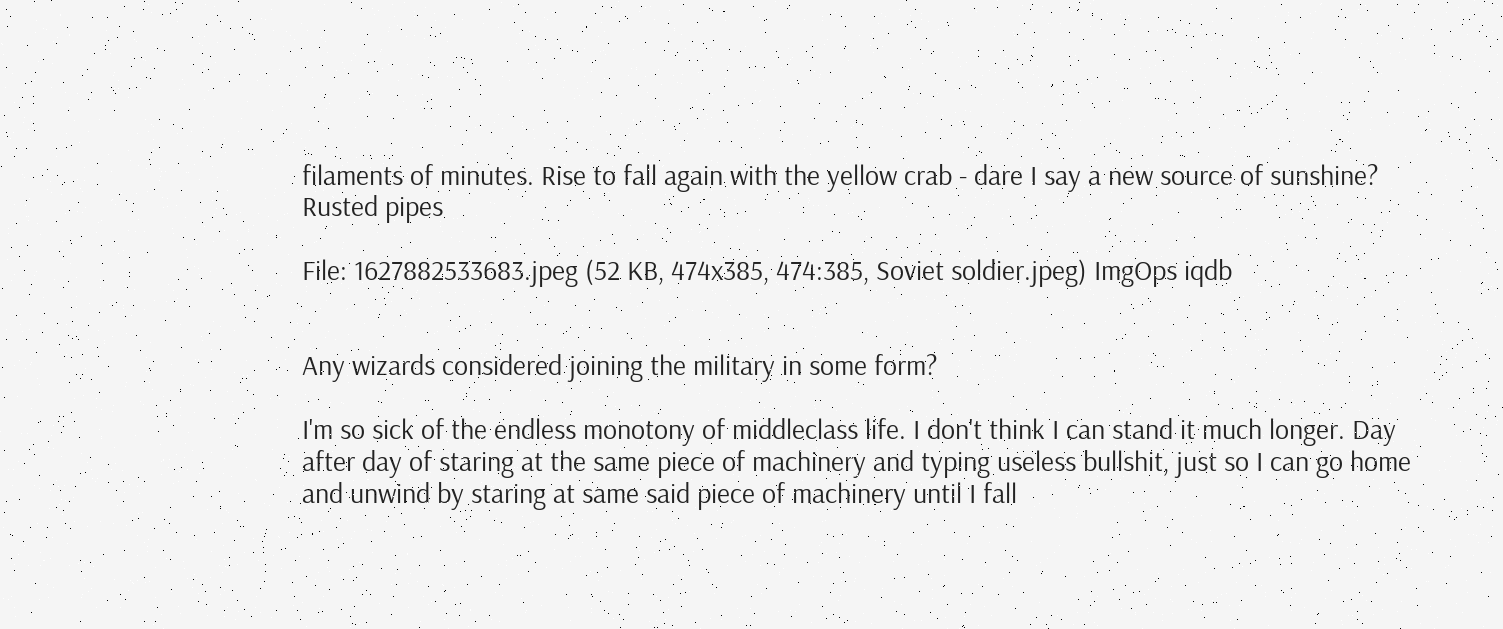filaments of minutes. Rise to fall again with the yellow crab - dare I say a new source of sunshine? Rusted pipes

File: 1627882533683.jpeg (52 KB, 474x385, 474:385, Soviet soldier.jpeg) ImgOps iqdb


Any wizards considered joining the military in some form?

I'm so sick of the endless monotony of middleclass life. I don't think I can stand it much longer. Day after day of staring at the same piece of machinery and typing useless bullshit, just so I can go home and unwind by staring at same said piece of machinery until I fall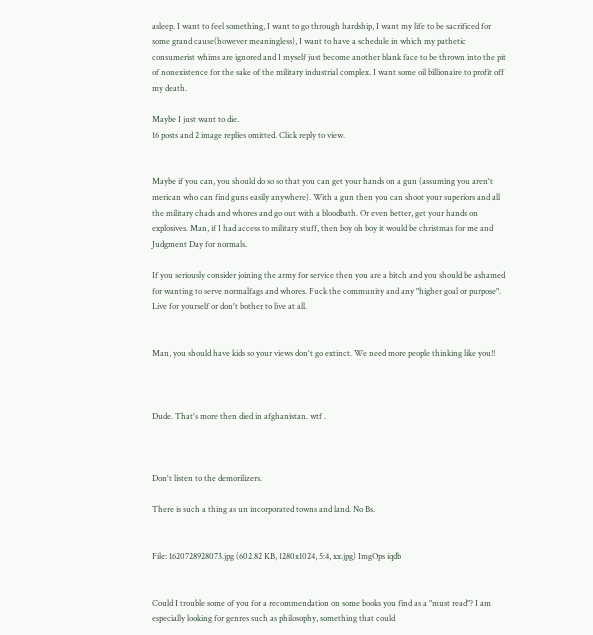asleep. I want to feel something, I want to go through hardship, I want my life to be sacrificed for some grand cause(however meaningless), I want to have a schedule in which my pathetic consumerist whims are ignored and I myself just become another blank face to be thrown into the pit of nonexistence for the sake of the military industrial complex. I want some oil billionaire to profit off my death.

Maybe I just want to die.
16 posts and 2 image replies omitted. Click reply to view.


Maybe if you can, you should do so so that you can get your hands on a gun (assuming you aren't merican who can find guns easily anywhere). With a gun then you can shoot your superiors and all the military chads and whores and go out with a bloodbath. Or even better, get your hands on explosives. Man, if I had access to military stuff, then boy oh boy it would be christmas for me and Judgment Day for normals.

If you seriously consider joining the army for service then you are a bitch and you should be ashamed for wanting to serve normalfags and whores. Fuck the community and any "higher goal or purpose". Live for yourself or don't bother to live at all.


Man, you should have kids so your views don't go extinct. We need more people thinking like you!!



Dude. That's more then died in afghanistan. wtf .



Don't listen to the demorilizers.

There is such a thing as un incorporated towns and land. No Bs.


File: 1620728928073.jpg (602.82 KB, 1280x1024, 5:4, xx.jpg) ImgOps iqdb


Could I trouble some of you for a recommendation on some books you find as a "must read"? I am especially looking for genres such as philosophy, something that could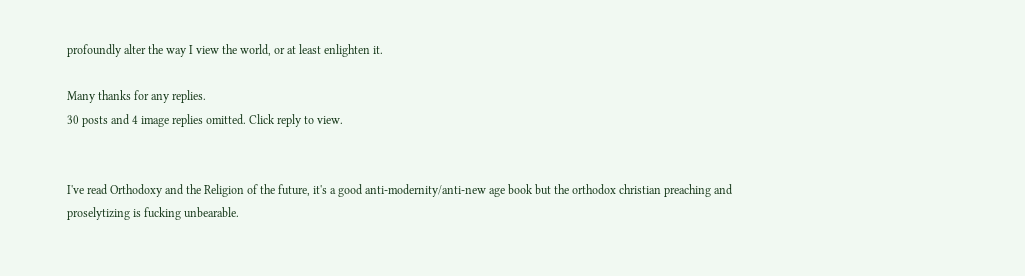profoundly alter the way I view the world, or at least enlighten it.

Many thanks for any replies.
30 posts and 4 image replies omitted. Click reply to view.


I've read Orthodoxy and the Religion of the future, it's a good anti-modernity/anti-new age book but the orthodox christian preaching and proselytizing is fucking unbearable.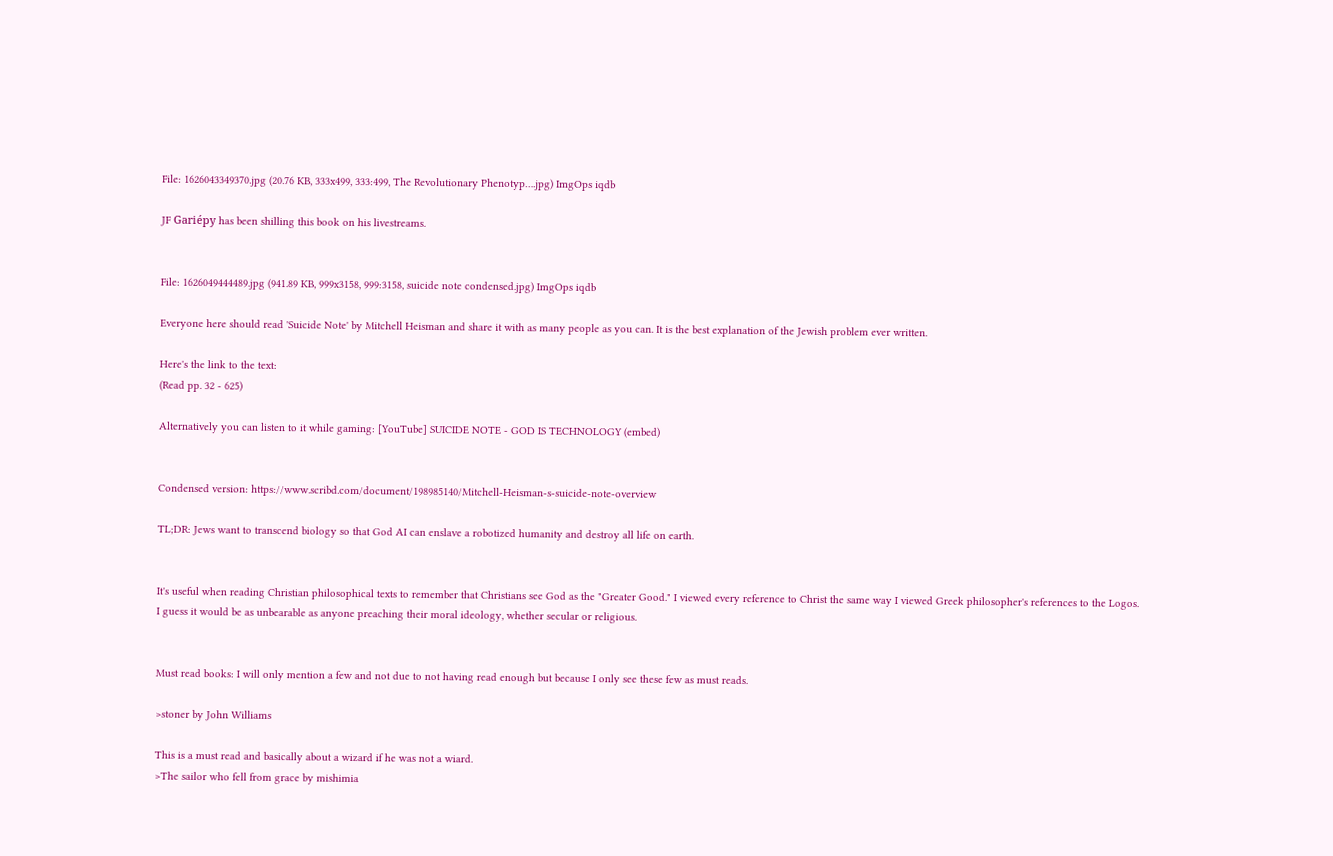File: 1626043349370.jpg (20.76 KB, 333x499, 333:499, The Revolutionary Phenotyp….jpg) ImgOps iqdb

JF Gariépy has been shilling this book on his livestreams.


File: 1626049444489.jpg (941.89 KB, 999x3158, 999:3158, suicide note condensed.jpg) ImgOps iqdb

Everyone here should read 'Suicide Note' by Mitchell Heisman and share it with as many people as you can. It is the best explanation of the Jewish problem ever written.

Here's the link to the text:
(Read pp. 32 - 625)

Alternatively you can listen to it while gaming: [YouTube] SUICIDE NOTE - GOD IS TECHNOLOGY (embed)


Condensed version: https://www.scribd.com/document/198985140/Mitchell-Heisman-s-suicide-note-overview

TL;DR: Jews want to transcend biology so that God AI can enslave a robotized humanity and destroy all life on earth.


It's useful when reading Christian philosophical texts to remember that Christians see God as the "Greater Good." I viewed every reference to Christ the same way I viewed Greek philosopher's references to the Logos.
I guess it would be as unbearable as anyone preaching their moral ideology, whether secular or religious.


Must read books: I will only mention a few and not due to not having read enough but because I only see these few as must reads.

>stoner by John Williams

This is a must read and basically about a wizard if he was not a wiard.
>The sailor who fell from grace by mishimia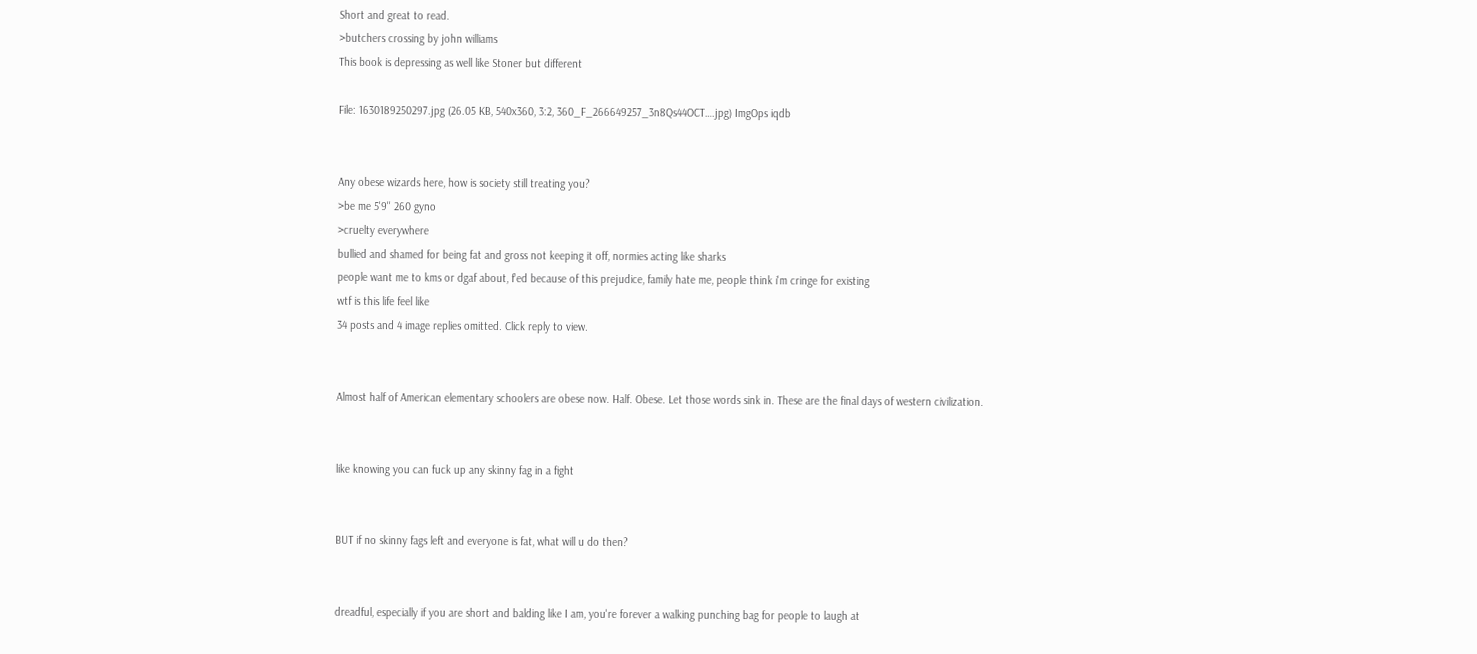Short and great to read.
>butchers crossing by john williams
This book is depressing as well like Stoner but different

File: 1630189250297.jpg (26.05 KB, 540x360, 3:2, 360_F_266649257_3n8Qs44OCT….jpg) ImgOps iqdb


Any obese wizards here, how is society still treating you?
>be me 5'9'' 260 gyno
>cruelty everywhere
bullied and shamed for being fat and gross not keeping it off, normies acting like sharks
people want me to kms or dgaf about, f'ed because of this prejudice, family hate me, people think i'm cringe for existing
wtf is this life feel like
34 posts and 4 image replies omitted. Click reply to view.


Almost half of American elementary schoolers are obese now. Half. Obese. Let those words sink in. These are the final days of western civilization.


like knowing you can fuck up any skinny fag in a fight


BUT if no skinny fags left and everyone is fat, what will u do then?


dreadful, especially if you are short and balding like I am, you're forever a walking punching bag for people to laugh at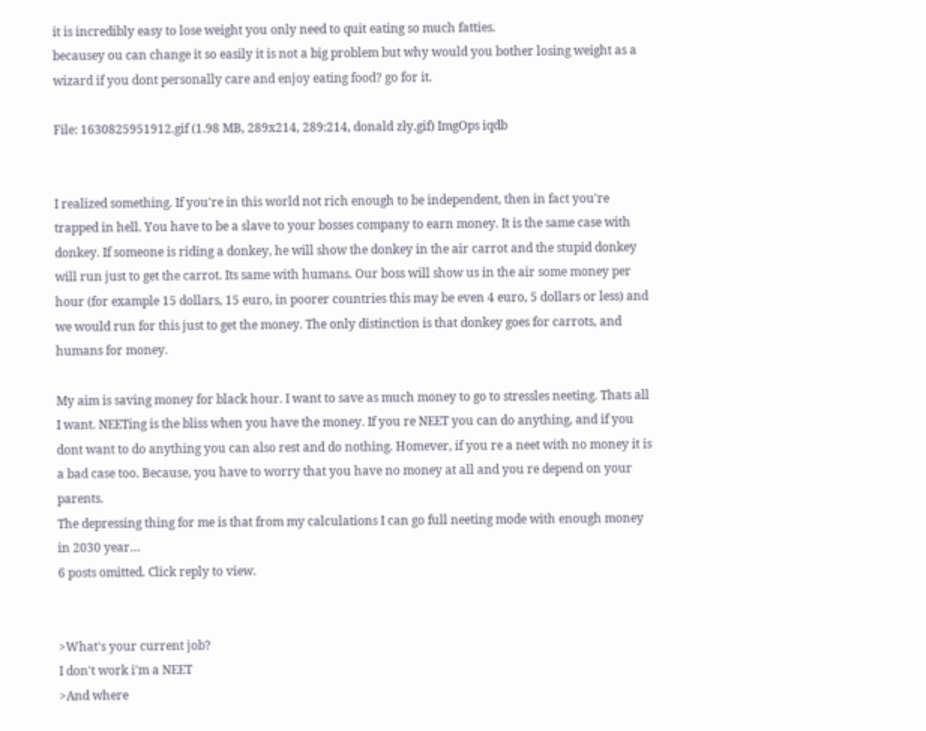it is incredibly easy to lose weight you only need to quit eating so much fatties.
becausey ou can change it so easily it is not a big problem but why would you bother losing weight as a wizard if you dont personally care and enjoy eating food? go for it.

File: 1630825951912.gif (1.98 MB, 289x214, 289:214, donald zły.gif) ImgOps iqdb


I realized something. If you're in this world not rich enough to be independent, then in fact you're trapped in hell. You have to be a slave to your bosses company to earn money. It is the same case with donkey. If someone is riding a donkey, he will show the donkey in the air carrot and the stupid donkey will run just to get the carrot. Its same with humans. Our boss will show us in the air some money per hour (for example 15 dollars, 15 euro, in poorer countries this may be even 4 euro, 5 dollars or less) and we would run for this just to get the money. The only distinction is that donkey goes for carrots, and humans for money.

My aim is saving money for black hour. I want to save as much money to go to stressles neeting. Thats all I want. NEETing is the bliss when you have the money. If you re NEET you can do anything, and if you dont want to do anything you can also rest and do nothing. Homever, if you re a neet with no money it is a bad case too. Because, you have to worry that you have no money at all and you re depend on your parents.
The depressing thing for me is that from my calculations I can go full neeting mode with enough money in 2030 year…
6 posts omitted. Click reply to view.


>What's your current job?
I don't work i'm a NEET
>And where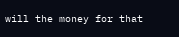will the money for that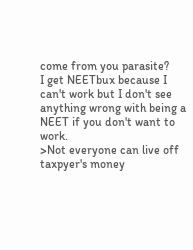come from you parasite?
I get NEETbux because I can't work but I don't see anything wrong with being a NEET if you don't want to work.
>Not everyone can live off taxpyer's money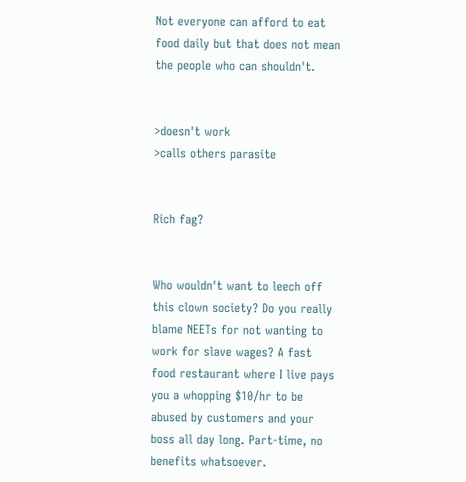Not everyone can afford to eat food daily but that does not mean the people who can shouldn't.


>doesn't work
>calls others parasite


Rich fag?


Who wouldn't want to leech off this clown society? Do you really blame NEETs for not wanting to work for slave wages? A fast food restaurant where I live pays you a whopping $10/hr to be abused by customers and your boss all day long. Part-time, no benefits whatsoever.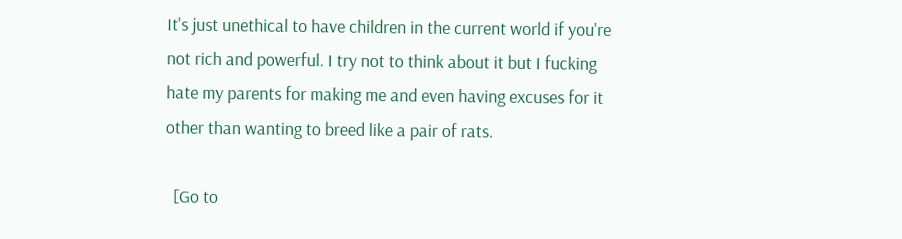It's just unethical to have children in the current world if you're not rich and powerful. I try not to think about it but I fucking hate my parents for making me and even having excuses for it other than wanting to breed like a pair of rats.

  [Go to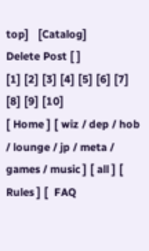top]   [Catalog]
Delete Post [ ]
[1] [2] [3] [4] [5] [6] [7] [8] [9] [10]
[ Home ] [ wiz / dep / hob / lounge / jp / meta / games / music ] [ all ] [  Rules ] [  FAQ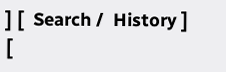] [  Search /  History ] [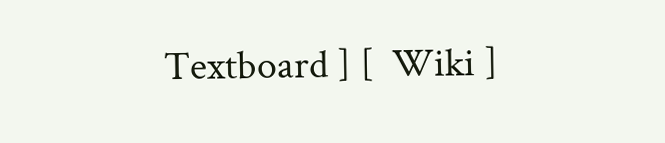Textboard ] [  Wiki ]